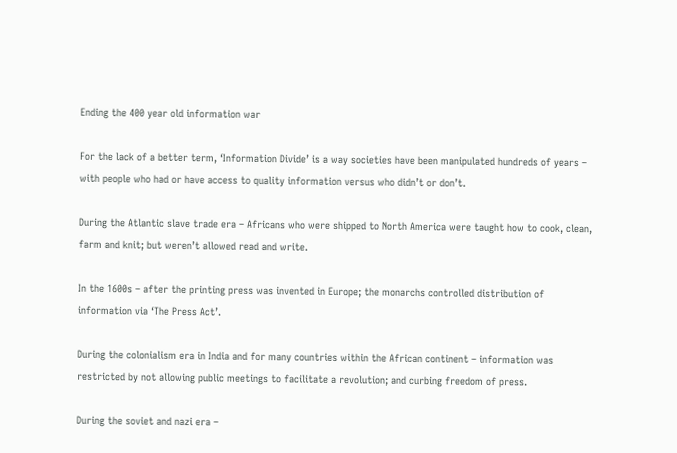Ending the 400 year old information war

For the lack of a better term, ‘Information Divide’ is a way societies have been manipulated hundreds of years – with people who had or have access to quality information versus who didn’t or don’t.

During the Atlantic slave trade era – Africans who were shipped to North America were taught how to cook, clean, farm and knit; but weren’t allowed read and write.

In the 1600s – after the printing press was invented in Europe; the monarchs controlled distribution of information via ‘The Press Act’.

During the colonialism era in India and for many countries within the African continent – information was restricted by not allowing public meetings to facilitate a revolution; and curbing freedom of press.

During the soviet and nazi era –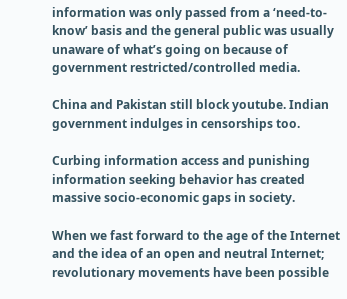information was only passed from a ‘need-to-know’ basis and the general public was usually unaware of what’s going on because of government restricted/controlled media.

China and Pakistan still block youtube. Indian government indulges in censorships too.

Curbing information access and punishing information seeking behavior has created massive socio-economic gaps in society.

When we fast forward to the age of the Internet and the idea of an open and neutral Internet; revolutionary movements have been possible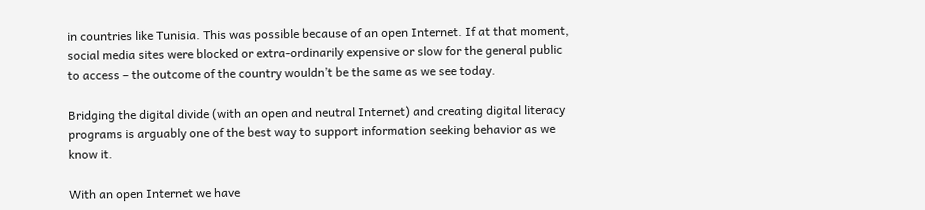in countries like Tunisia. This was possible because of an open Internet. If at that moment, social media sites were blocked or extra-ordinarily expensive or slow for the general public to access – the outcome of the country wouldn’t be the same as we see today.

Bridging the digital divide (with an open and neutral Internet) and creating digital literacy programs is arguably one of the best way to support information seeking behavior as we know it.

With an open Internet we have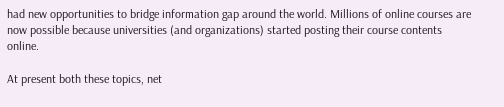had new opportunities to bridge information gap around the world. Millions of online courses are now possible because universities (and organizations) started posting their course contents online.

At present both these topics, net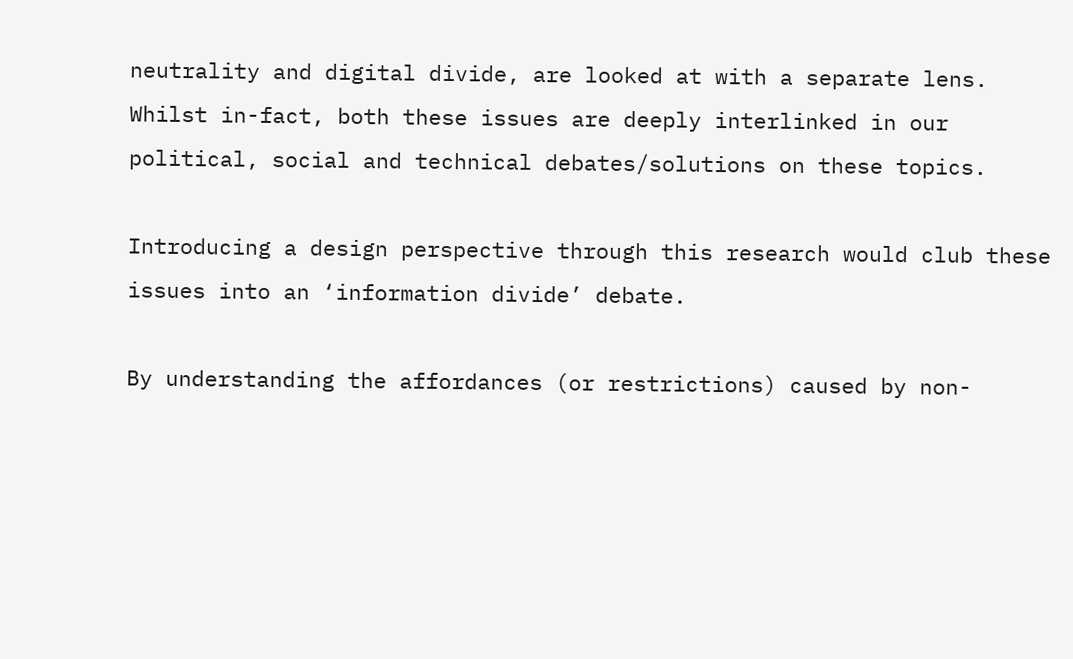neutrality and digital divide, are looked at with a separate lens. Whilst in-fact, both these issues are deeply interlinked in our political, social and technical debates/solutions on these topics.

Introducing a design perspective through this research would club these issues into an ‘information divide’ debate.

By understanding the affordances (or restrictions) caused by non-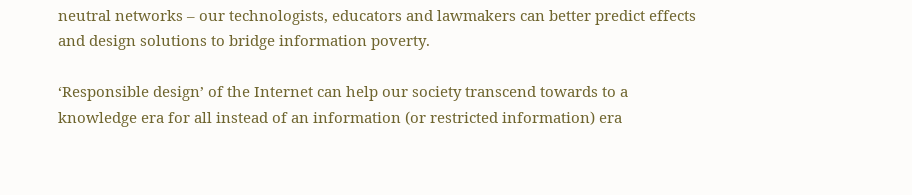neutral networks – our technologists, educators and lawmakers can better predict effects and design solutions to bridge information poverty.

‘Responsible design’ of the Internet can help our society transcend towards to a knowledge era for all instead of an information (or restricted information) era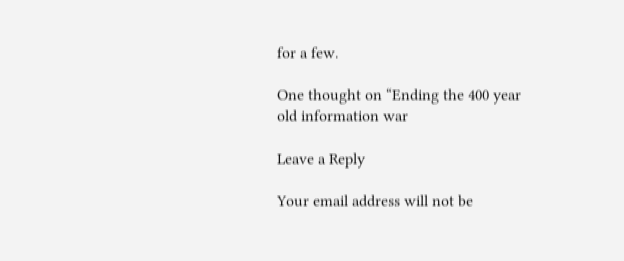for a few.

One thought on “Ending the 400 year old information war

Leave a Reply

Your email address will not be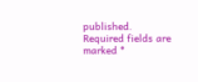published. Required fields are marked *